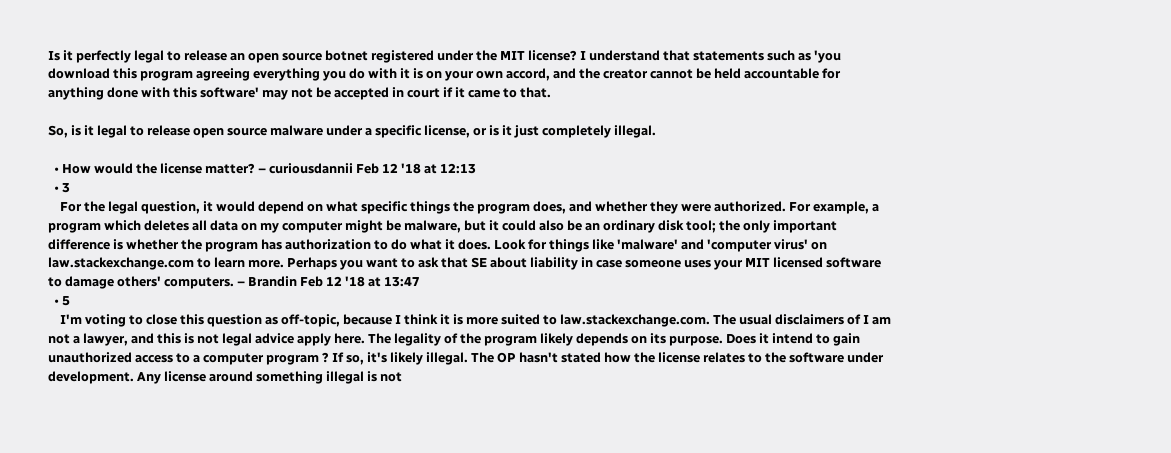Is it perfectly legal to release an open source botnet registered under the MIT license? I understand that statements such as 'you download this program agreeing everything you do with it is on your own accord, and the creator cannot be held accountable for anything done with this software' may not be accepted in court if it came to that.

So, is it legal to release open source malware under a specific license, or is it just completely illegal.

  • How would the license matter? – curiousdannii Feb 12 '18 at 12:13
  • 3
    For the legal question, it would depend on what specific things the program does, and whether they were authorized. For example, a program which deletes all data on my computer might be malware, but it could also be an ordinary disk tool; the only important difference is whether the program has authorization to do what it does. Look for things like 'malware' and 'computer virus' on law.stackexchange.com to learn more. Perhaps you want to ask that SE about liability in case someone uses your MIT licensed software to damage others' computers. – Brandin Feb 12 '18 at 13:47
  • 5
    I'm voting to close this question as off-topic, because I think it is more suited to law.stackexchange.com. The usual disclaimers of I am not a lawyer, and this is not legal advice apply here. The legality of the program likely depends on its purpose. Does it intend to gain unauthorized access to a computer program ? If so, it's likely illegal. The OP hasn't stated how the license relates to the software under development. Any license around something illegal is not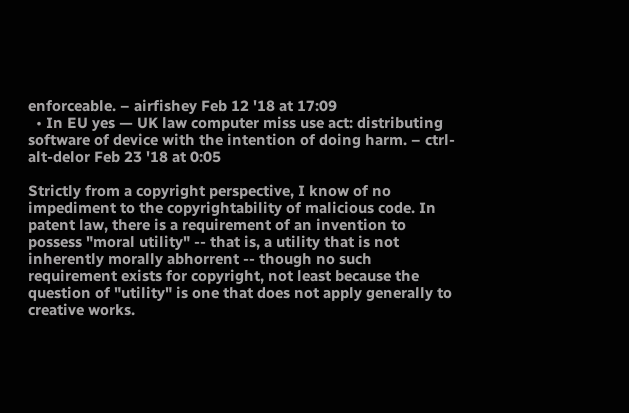enforceable. – airfishey Feb 12 '18 at 17:09
  • In EU yes — UK law computer miss use act: distributing software of device with the intention of doing harm. – ctrl-alt-delor Feb 23 '18 at 0:05

Strictly from a copyright perspective, I know of no impediment to the copyrightability of malicious code. In patent law, there is a requirement of an invention to possess "moral utility" -- that is, a utility that is not inherently morally abhorrent -- though no such requirement exists for copyright, not least because the question of "utility" is one that does not apply generally to creative works.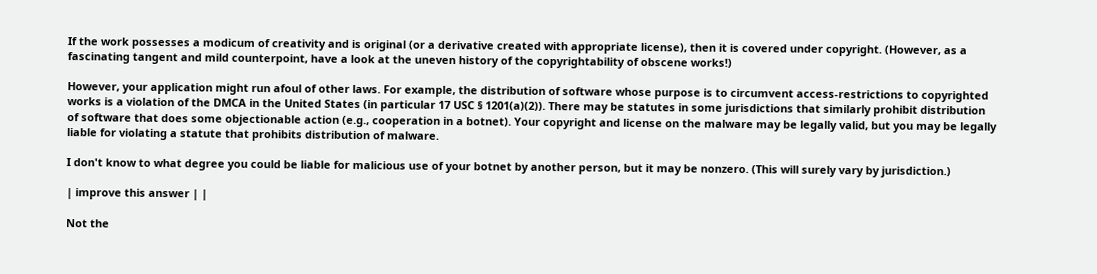If the work possesses a modicum of creativity and is original (or a derivative created with appropriate license), then it is covered under copyright. (However, as a fascinating tangent and mild counterpoint, have a look at the uneven history of the copyrightability of obscene works!)

However, your application might run afoul of other laws. For example, the distribution of software whose purpose is to circumvent access-restrictions to copyrighted works is a violation of the DMCA in the United States (in particular 17 USC § 1201(a)(2)). There may be statutes in some jurisdictions that similarly prohibit distribution of software that does some objectionable action (e.g., cooperation in a botnet). Your copyright and license on the malware may be legally valid, but you may be legally liable for violating a statute that prohibits distribution of malware.

I don't know to what degree you could be liable for malicious use of your botnet by another person, but it may be nonzero. (This will surely vary by jurisdiction.)

| improve this answer | |

Not the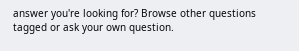answer you're looking for? Browse other questions tagged or ask your own question.